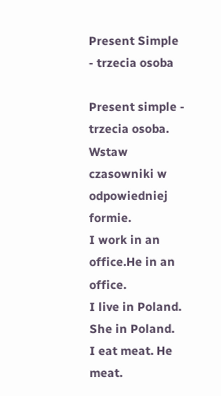Present Simple - trzecia osoba

Present simple - trzecia osoba. Wstaw czasowniki w odpowiedniej formie.
I work in an office.He in an office.
I live in Poland. She in Poland.
I eat meat. He meat.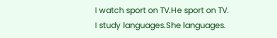I watch sport on TV.He sport on TV.
I study languages.She languages.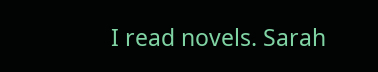I read novels. Sarah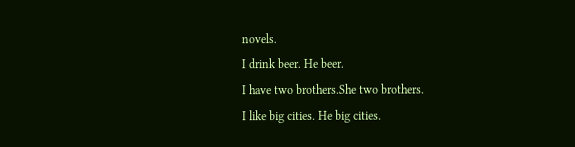novels.
I drink beer. He beer.
I have two brothers.She two brothers.
I like big cities. He big cities.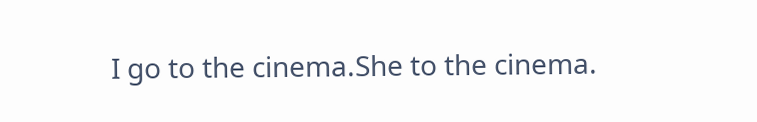I go to the cinema.She to the cinema.